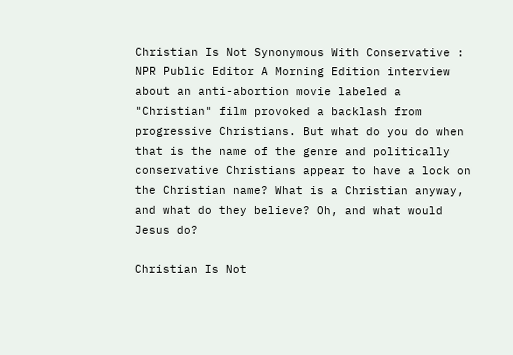Christian Is Not Synonymous With Conservative : NPR Public Editor A Morning Edition interview about an anti-abortion movie labeled a "Christian" film provoked a backlash from progressive Christians. But what do you do when that is the name of the genre and politically conservative Christians appear to have a lock on the Christian name? What is a Christian anyway, and what do they believe? Oh, and what would Jesus do?

Christian Is Not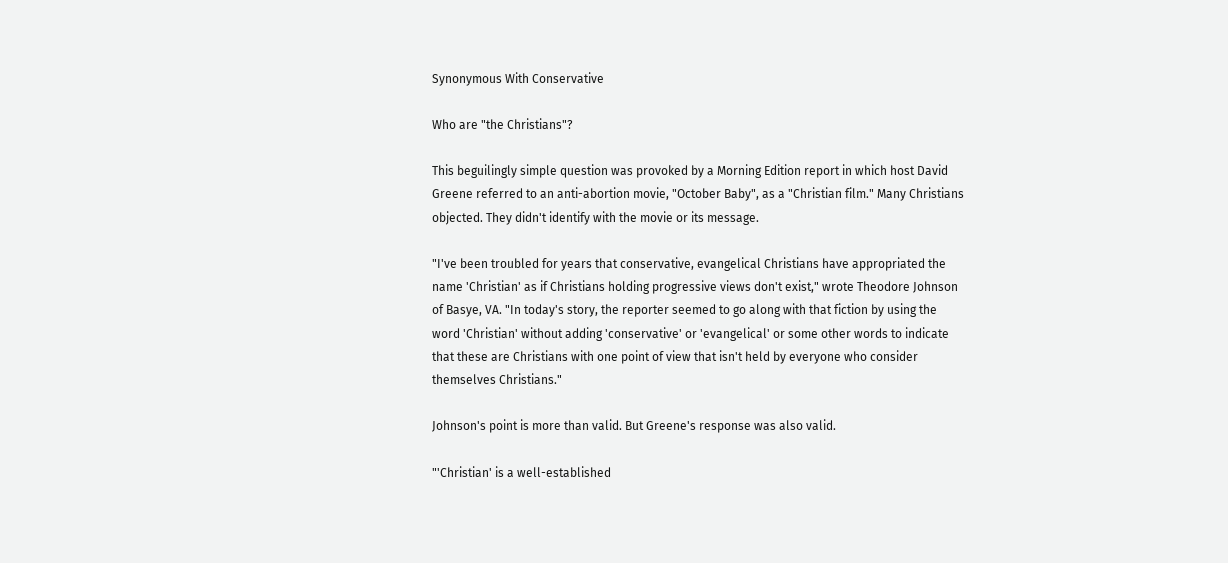Synonymous With Conservative

Who are "the Christians"?

This beguilingly simple question was provoked by a Morning Edition report in which host David Greene referred to an anti-abortion movie, "October Baby", as a "Christian film." Many Christians objected. They didn't identify with the movie or its message.

"I've been troubled for years that conservative, evangelical Christians have appropriated the name 'Christian' as if Christians holding progressive views don't exist," wrote Theodore Johnson of Basye, VA. "In today's story, the reporter seemed to go along with that fiction by using the word 'Christian' without adding 'conservative' or 'evangelical' or some other words to indicate that these are Christians with one point of view that isn't held by everyone who consider themselves Christians."

Johnson's point is more than valid. But Greene's response was also valid.

"'Christian' is a well-established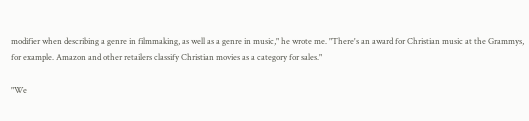modifier when describing a genre in filmmaking, as well as a genre in music," he wrote me. "There's an award for Christian music at the Grammys, for example. Amazon and other retailers classify Christian movies as a category for sales."

"We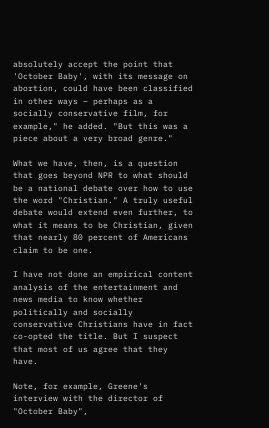absolutely accept the point that 'October Baby', with its message on abortion, could have been classified in other ways – perhaps as a socially conservative film, for example," he added. "But this was a piece about a very broad genre."

What we have, then, is a question that goes beyond NPR to what should be a national debate over how to use the word "Christian." A truly useful debate would extend even further, to what it means to be Christian, given that nearly 80 percent of Americans claim to be one.

I have not done an empirical content analysis of the entertainment and news media to know whether politically and socially conservative Christians have in fact co-opted the title. But I suspect that most of us agree that they have.

Note, for example, Greene's interview with the director of "October Baby",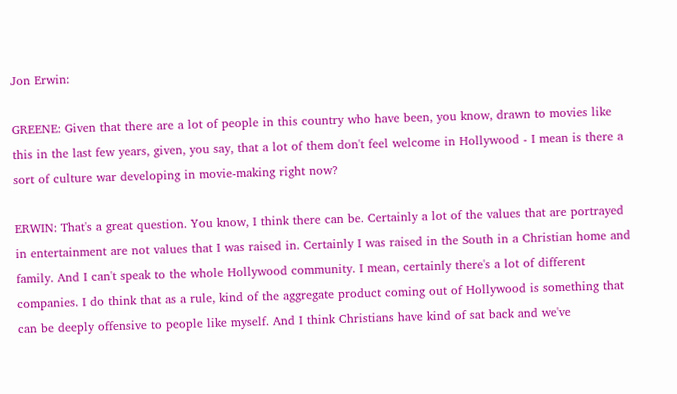Jon Erwin:

GREENE: Given that there are a lot of people in this country who have been, you know, drawn to movies like this in the last few years, given, you say, that a lot of them don't feel welcome in Hollywood - I mean is there a sort of culture war developing in movie-making right now?

ERWIN: That's a great question. You know, I think there can be. Certainly a lot of the values that are portrayed in entertainment are not values that I was raised in. Certainly I was raised in the South in a Christian home and family. And I can't speak to the whole Hollywood community. I mean, certainly there's a lot of different companies. I do think that as a rule, kind of the aggregate product coming out of Hollywood is something that can be deeply offensive to people like myself. And I think Christians have kind of sat back and we've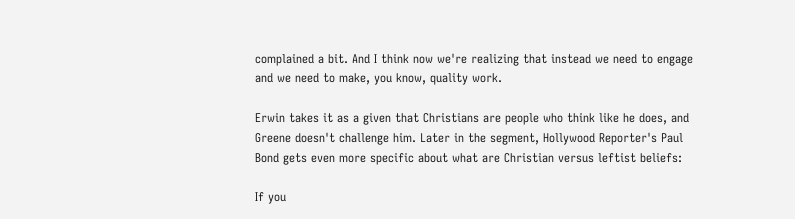complained a bit. And I think now we're realizing that instead we need to engage and we need to make, you know, quality work.

Erwin takes it as a given that Christians are people who think like he does, and Greene doesn't challenge him. Later in the segment, Hollywood Reporter's Paul Bond gets even more specific about what are Christian versus leftist beliefs:

If you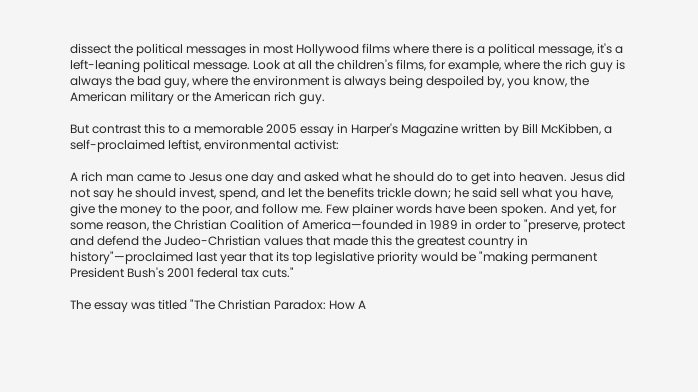dissect the political messages in most Hollywood films where there is a political message, it's a left-leaning political message. Look at all the children's films, for example, where the rich guy is always the bad guy, where the environment is always being despoiled by, you know, the American military or the American rich guy.

But contrast this to a memorable 2005 essay in Harper's Magazine written by Bill McKibben, a self-proclaimed leftist, environmental activist:

A rich man came to Jesus one day and asked what he should do to get into heaven. Jesus did not say he should invest, spend, and let the benefits trickle down; he said sell what you have, give the money to the poor, and follow me. Few plainer words have been spoken. And yet, for some reason, the Christian Coalition of America—founded in 1989 in order to "preserve, protect and defend the Judeo-Christian values that made this the greatest country in history"—proclaimed last year that its top legislative priority would be "making permanent President Bush's 2001 federal tax cuts."

The essay was titled "The Christian Paradox: How A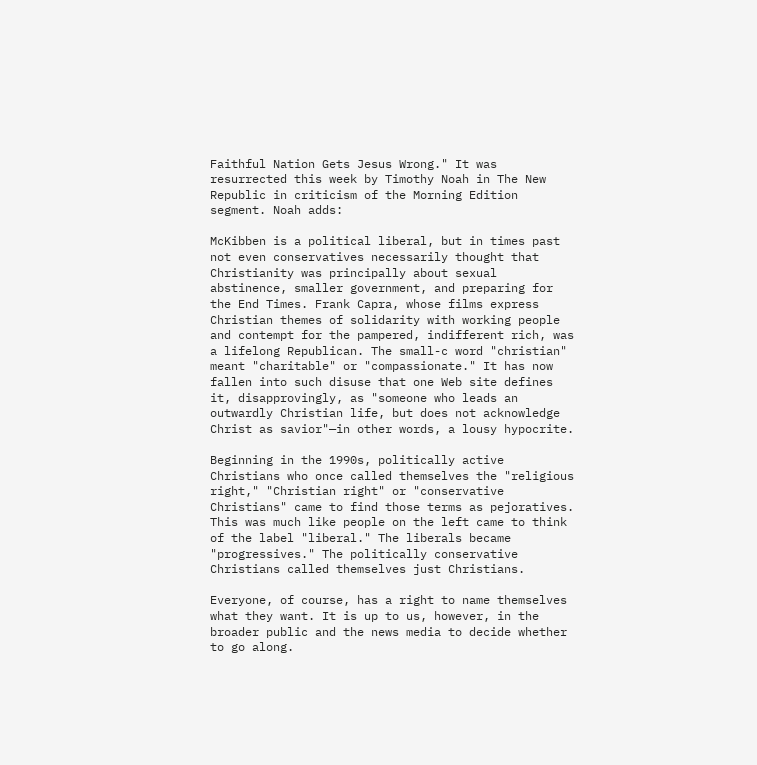Faithful Nation Gets Jesus Wrong." It was resurrected this week by Timothy Noah in The New Republic in criticism of the Morning Edition segment. Noah adds:

McKibben is a political liberal, but in times past not even conservatives necessarily thought that Christianity was principally about sexual abstinence, smaller government, and preparing for the End Times. Frank Capra, whose films express Christian themes of solidarity with working people and contempt for the pampered, indifferent rich, was a lifelong Republican. The small-c word "christian" meant "charitable" or "compassionate." It has now fallen into such disuse that one Web site defines it, disapprovingly, as "someone who leads an outwardly Christian life, but does not acknowledge Christ as savior"—in other words, a lousy hypocrite.

Beginning in the 1990s, politically active Christians who once called themselves the "religious right," "Christian right" or "conservative Christians" came to find those terms as pejoratives. This was much like people on the left came to think of the label "liberal." The liberals became "progressives." The politically conservative Christians called themselves just Christians.

Everyone, of course, has a right to name themselves what they want. It is up to us, however, in the broader public and the news media to decide whether to go along.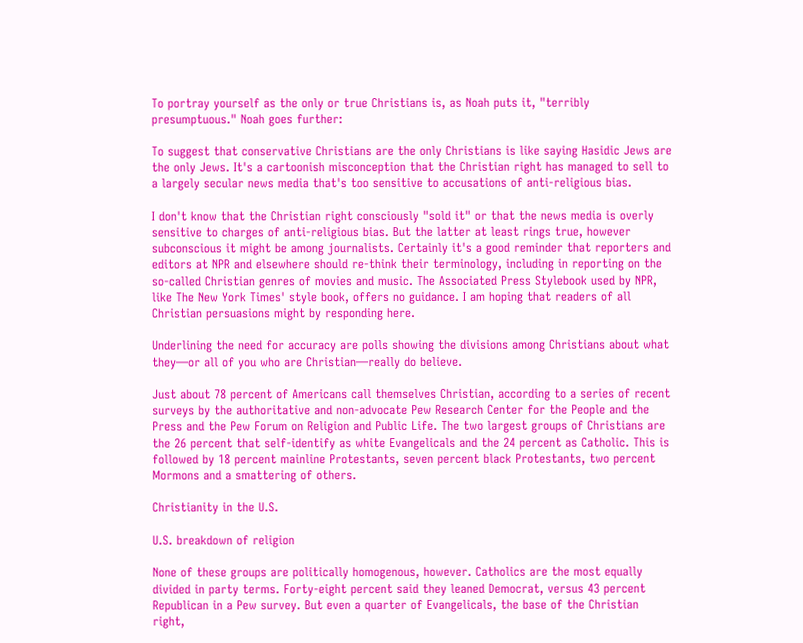To portray yourself as the only or true Christians is, as Noah puts it, "terribly presumptuous." Noah goes further:

To suggest that conservative Christians are the only Christians is like saying Hasidic Jews are the only Jews. It's a cartoonish misconception that the Christian right has managed to sell to a largely secular news media that's too sensitive to accusations of anti-religious bias.

I don't know that the Christian right consciously "sold it" or that the news media is overly sensitive to charges of anti-religious bias. But the latter at least rings true, however subconscious it might be among journalists. Certainly it's a good reminder that reporters and editors at NPR and elsewhere should re-think their terminology, including in reporting on the so-called Christian genres of movies and music. The Associated Press Stylebook used by NPR, like The New York Times' style book, offers no guidance. I am hoping that readers of all Christian persuasions might by responding here.

Underlining the need for accuracy are polls showing the divisions among Christians about what they—or all of you who are Christian—really do believe.

Just about 78 percent of Americans call themselves Christian, according to a series of recent surveys by the authoritative and non-advocate Pew Research Center for the People and the Press and the Pew Forum on Religion and Public Life. The two largest groups of Christians are the 26 percent that self-identify as white Evangelicals and the 24 percent as Catholic. This is followed by 18 percent mainline Protestants, seven percent black Protestants, two percent Mormons and a smattering of others.

Christianity in the U.S.

U.S. breakdown of religion

None of these groups are politically homogenous, however. Catholics are the most equally divided in party terms. Forty-eight percent said they leaned Democrat, versus 43 percent Republican in a Pew survey. But even a quarter of Evangelicals, the base of the Christian right,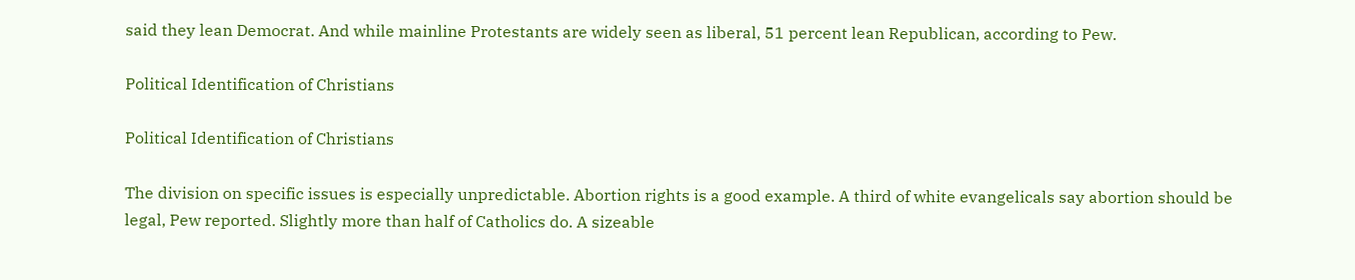said they lean Democrat. And while mainline Protestants are widely seen as liberal, 51 percent lean Republican, according to Pew.

Political Identification of Christians

Political Identification of Christians

The division on specific issues is especially unpredictable. Abortion rights is a good example. A third of white evangelicals say abortion should be legal, Pew reported. Slightly more than half of Catholics do. A sizeable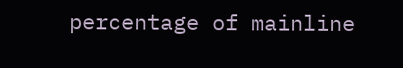percentage of mainline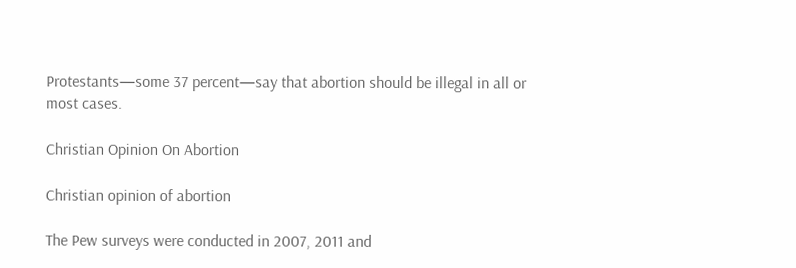Protestants—some 37 percent—say that abortion should be illegal in all or most cases.

Christian Opinion On Abortion

Christian opinion of abortion

The Pew surveys were conducted in 2007, 2011 and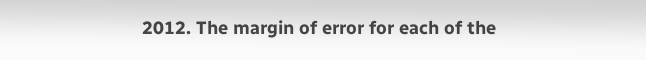2012. The margin of error for each of the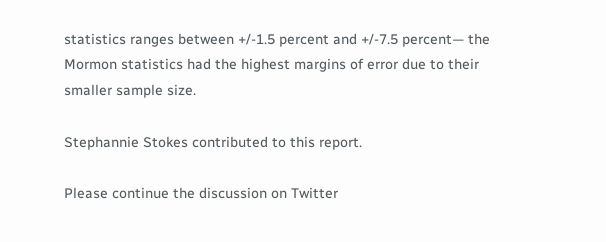statistics ranges between +/-1.5 percent and +/-7.5 percent— the Mormon statistics had the highest margins of error due to their smaller sample size.

Stephannie Stokes contributed to this report.

Please continue the discussion on Twitter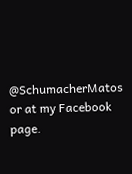@SchumacherMatos or at my Facebook page.